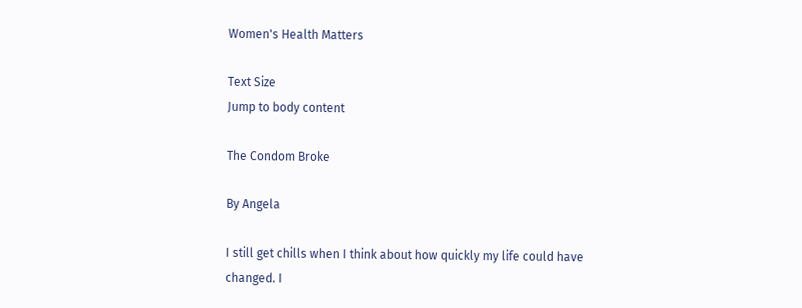Women's Health Matters

Text Size
Jump to body content

The Condom Broke

By Angela

I still get chills when I think about how quickly my life could have changed. I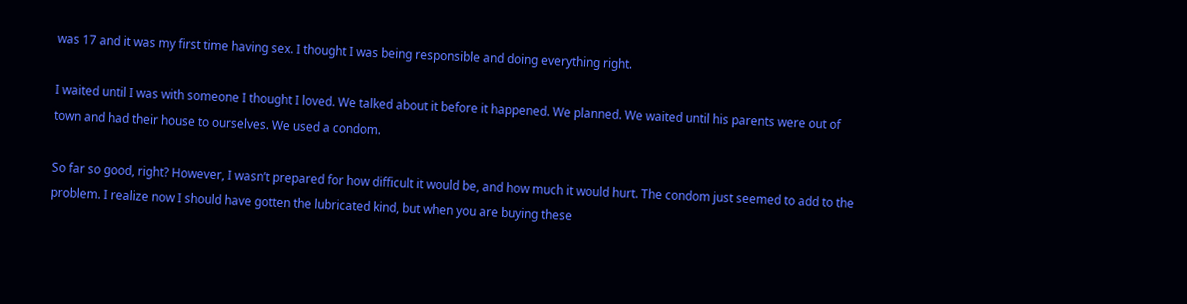was 17 and it was my first time having sex. I thought I was being responsible and doing everything right.

I waited until I was with someone I thought I loved. We talked about it before it happened. We planned. We waited until his parents were out of town and had their house to ourselves. We used a condom.

So far so good, right? However, I wasn’t prepared for how difficult it would be, and how much it would hurt. The condom just seemed to add to the problem. I realize now I should have gotten the lubricated kind, but when you are buying these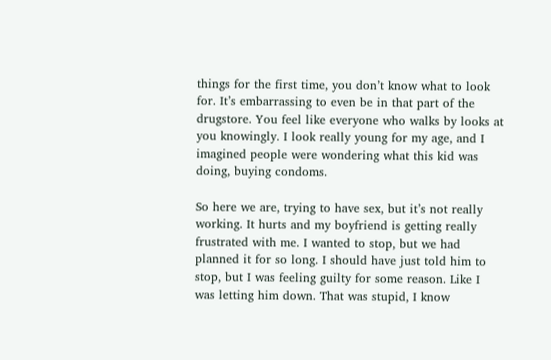things for the first time, you don’t know what to look for. It’s embarrassing to even be in that part of the drugstore. You feel like everyone who walks by looks at you knowingly. I look really young for my age, and I imagined people were wondering what this kid was doing, buying condoms.

So here we are, trying to have sex, but it’s not really working. It hurts and my boyfriend is getting really frustrated with me. I wanted to stop, but we had planned it for so long. I should have just told him to stop, but I was feeling guilty for some reason. Like I was letting him down. That was stupid, I know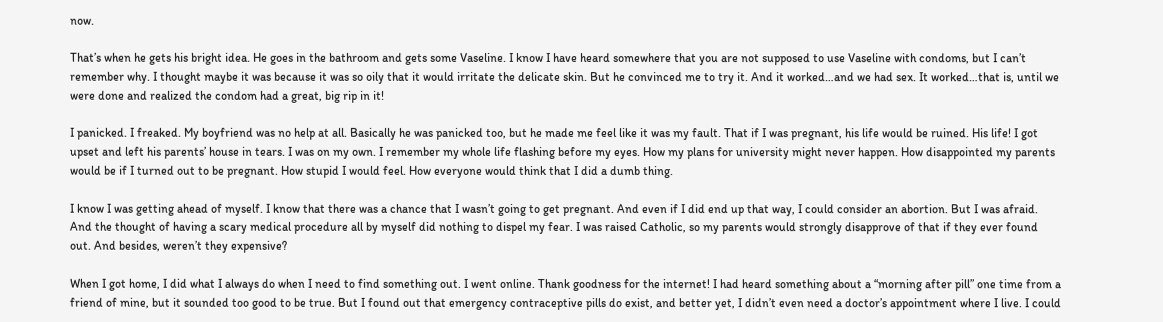now.

That’s when he gets his bright idea. He goes in the bathroom and gets some Vaseline. I know I have heard somewhere that you are not supposed to use Vaseline with condoms, but I can’t remember why. I thought maybe it was because it was so oily that it would irritate the delicate skin. But he convinced me to try it. And it worked…and we had sex. It worked…that is, until we were done and realized the condom had a great, big rip in it!

I panicked. I freaked. My boyfriend was no help at all. Basically he was panicked too, but he made me feel like it was my fault. That if I was pregnant, his life would be ruined. His life! I got upset and left his parents’ house in tears. I was on my own. I remember my whole life flashing before my eyes. How my plans for university might never happen. How disappointed my parents would be if I turned out to be pregnant. How stupid I would feel. How everyone would think that I did a dumb thing.

I know I was getting ahead of myself. I know that there was a chance that I wasn’t going to get pregnant. And even if I did end up that way, I could consider an abortion. But I was afraid. And the thought of having a scary medical procedure all by myself did nothing to dispel my fear. I was raised Catholic, so my parents would strongly disapprove of that if they ever found out. And besides, weren’t they expensive?

When I got home, I did what I always do when I need to find something out. I went online. Thank goodness for the internet! I had heard something about a “morning after pill” one time from a friend of mine, but it sounded too good to be true. But I found out that emergency contraceptive pills do exist, and better yet, I didn’t even need a doctor’s appointment where I live. I could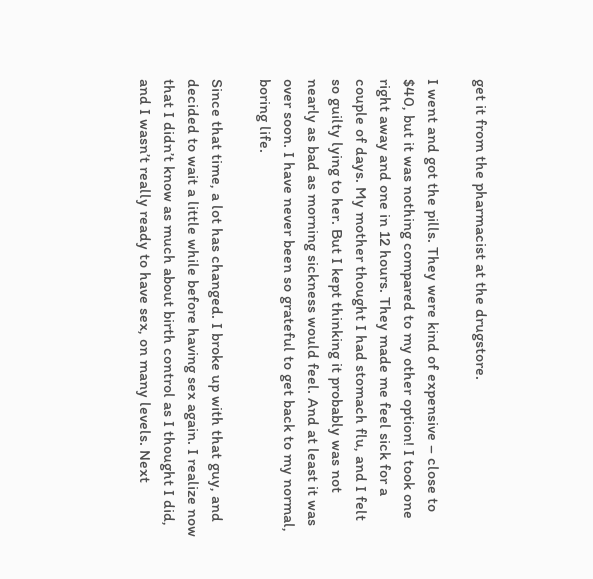get it from the pharmacist at the drugstore.

I went and got the pills. They were kind of expensive – close to $40, but it was nothing compared to my other option! I took one right away and one in 12 hours. They made me feel sick for a couple of days. My mother thought I had stomach flu, and I felt so guilty lying to her. But I kept thinking it probably was not nearly as bad as morning sickness would feel. And at least it was over soon. I have never been so grateful to get back to my normal, boring life.

Since that time, a lot has changed. I broke up with that guy, and decided to wait a little while before having sex again. I realize now that I didn’t know as much about birth control as I thought I did, and I wasn’t really ready to have sex, on many levels. Next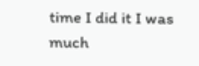time I did it I was much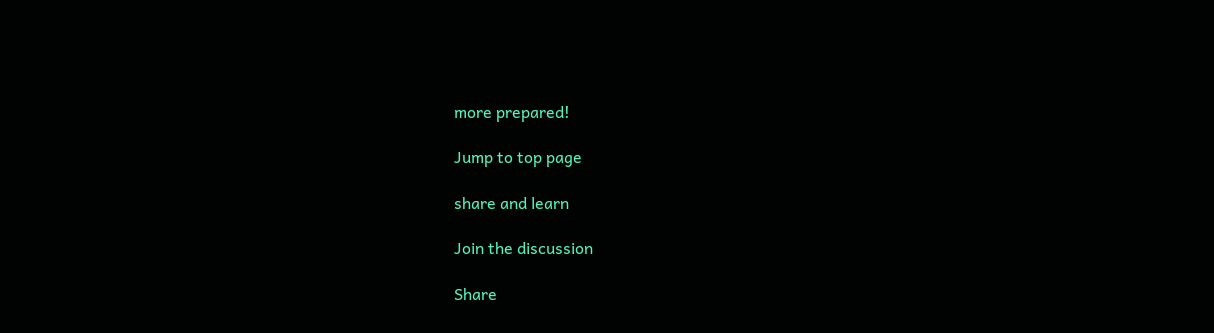more prepared!

Jump to top page

share and learn

Join the discussion

Share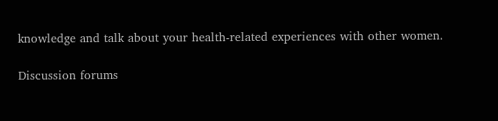knowledge and talk about your health-related experiences with other women.

Discussion forums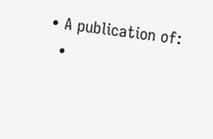• A publication of:
  •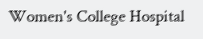Women's College Hospital